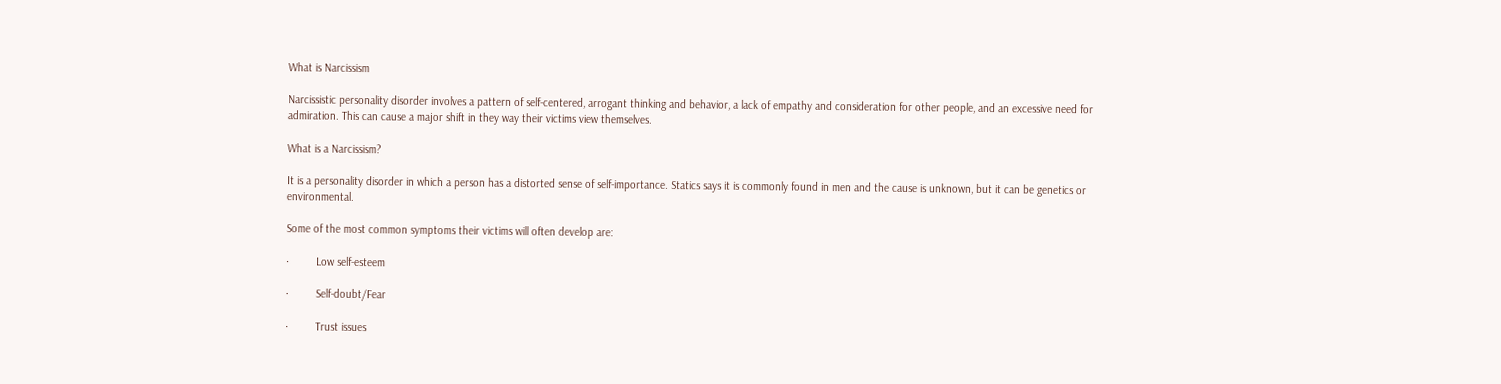What is Narcissism

Narcissistic personality disorder involves a pattern of self-centered, arrogant thinking and behavior, a lack of empathy and consideration for other people, and an excessive need for admiration. This can cause a major shift in they way their victims view themselves.

What is a Narcissism?

It is a personality disorder in which a person has a distorted sense of self-importance. Statics says it is commonly found in men and the cause is unknown, but it can be genetics or environmental.

Some of the most common symptoms their victims will often develop are:

·         Low self-esteem

·         Self-doubt/Fear

·         Trust issues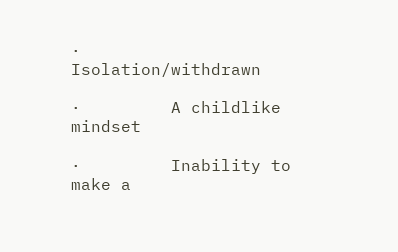·         Isolation/withdrawn

·         A childlike mindset

·         Inability to make a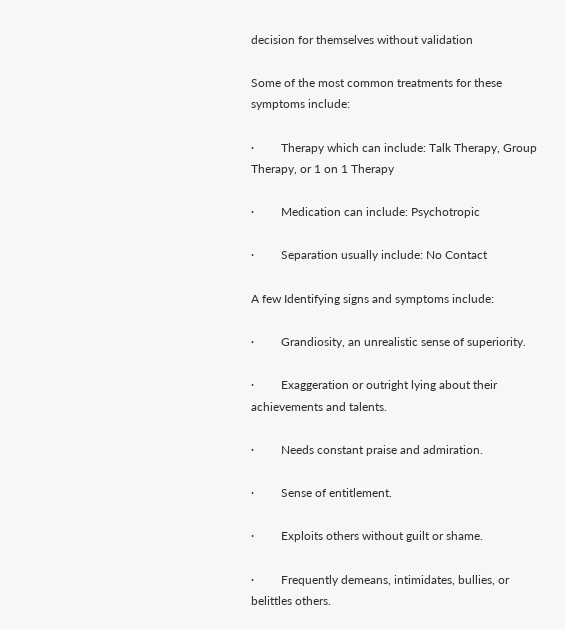decision for themselves without validation

Some of the most common treatments for these symptoms include:

·         Therapy which can include: Talk Therapy, Group Therapy, or 1 on 1 Therapy

·         Medication can include: Psychotropic

·         Separation usually include: No Contact

A few Identifying signs and symptoms include:

·         Grandiosity, an unrealistic sense of superiority.

·         Exaggeration or outright lying about their achievements and talents.

·         Needs constant praise and admiration.

·         Sense of entitlement.

·         Exploits others without guilt or shame.

·         Frequently demeans, intimidates, bullies, or belittles others.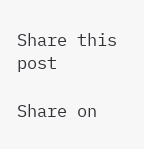Share this post

Share on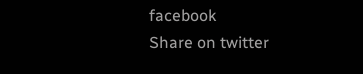facebook
Share on twitter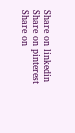Share on linkedin
Share on pinterest
Share on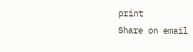print
Share on email